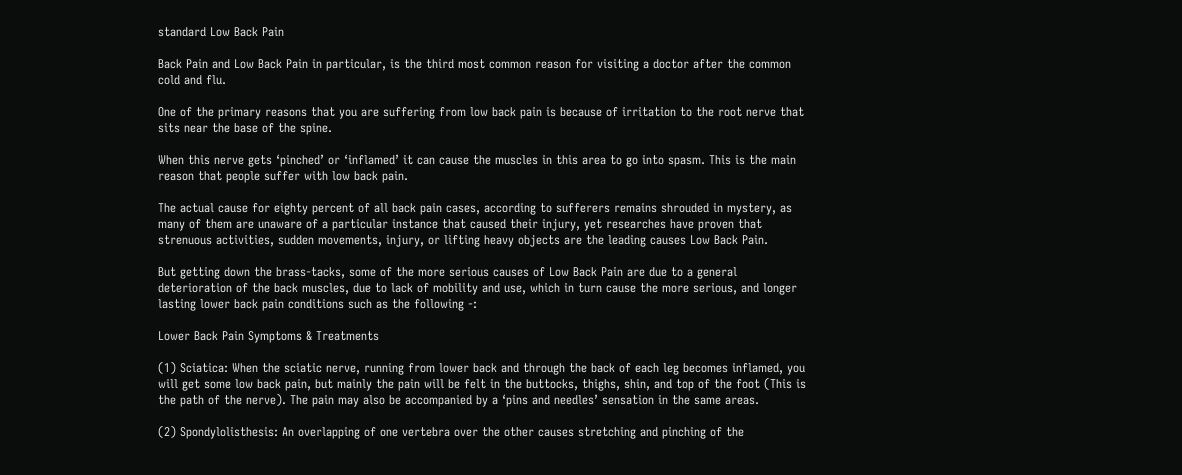standard Low Back Pain

Back Pain and Low Back Pain in particular, is the third most common reason for visiting a doctor after the common cold and flu.

One of the primary reasons that you are suffering from low back pain is because of irritation to the root nerve that sits near the base of the spine.

When this nerve gets ‘pinched’ or ‘inflamed’ it can cause the muscles in this area to go into spasm. This is the main reason that people suffer with low back pain.

The actual cause for eighty percent of all back pain cases, according to sufferers remains shrouded in mystery, as many of them are unaware of a particular instance that caused their injury, yet researches have proven that strenuous activities, sudden movements, injury, or lifting heavy objects are the leading causes Low Back Pain.

But getting down the brass-tacks, some of the more serious causes of Low Back Pain are due to a general deterioration of the back muscles, due to lack of mobility and use, which in turn cause the more serious, and longer lasting lower back pain conditions such as the following -:

Lower Back Pain Symptoms & Treatments

(1) Sciatica: When the sciatic nerve, running from lower back and through the back of each leg becomes inflamed, you will get some low back pain, but mainly the pain will be felt in the buttocks, thighs, shin, and top of the foot (This is the path of the nerve). The pain may also be accompanied by a ‘pins and needles’ sensation in the same areas.

(2) Spondylolisthesis: An overlapping of one vertebra over the other causes stretching and pinching of the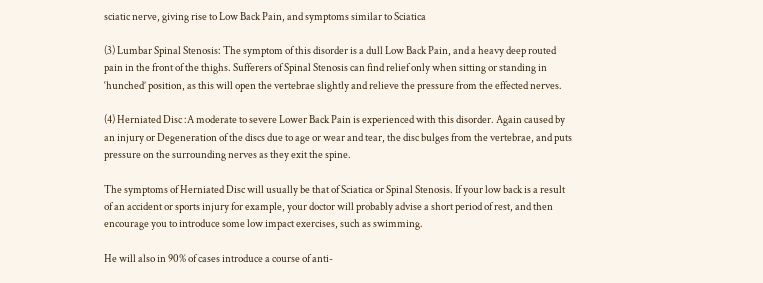sciatic nerve, giving rise to Low Back Pain, and symptoms similar to Sciatica

(3) Lumbar Spinal Stenosis: The symptom of this disorder is a dull Low Back Pain, and a heavy deep routed pain in the front of the thighs. Sufferers of Spinal Stenosis can find relief only when sitting or standing in ‘hunched’ position, as this will open the vertebrae slightly and relieve the pressure from the effected nerves.

(4) Herniated Disc :A moderate to severe Lower Back Pain is experienced with this disorder. Again caused by an injury or Degeneration of the discs due to age or wear and tear, the disc bulges from the vertebrae, and puts pressure on the surrounding nerves as they exit the spine.

The symptoms of Herniated Disc will usually be that of Sciatica or Spinal Stenosis. If your low back is a result of an accident or sports injury for example, your doctor will probably advise a short period of rest, and then encourage you to introduce some low impact exercises, such as swimming.

He will also in 90% of cases introduce a course of anti-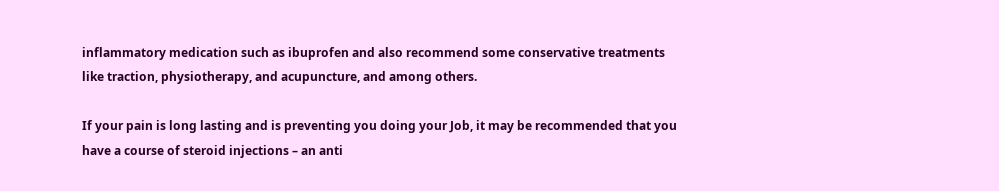inflammatory medication such as ibuprofen and also recommend some conservative treatments like traction, physiotherapy, and acupuncture, and among others.

If your pain is long lasting and is preventing you doing your Job, it may be recommended that you have a course of steroid injections – an anti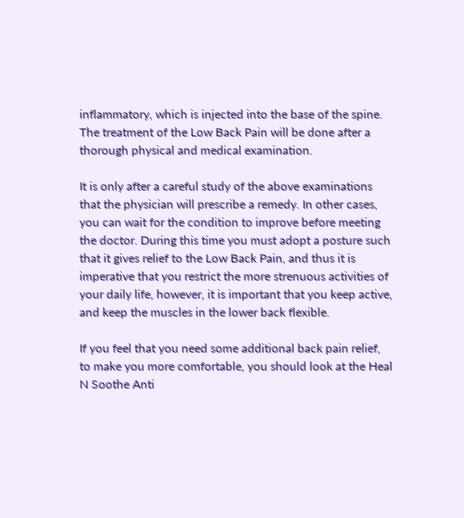inflammatory, which is injected into the base of the spine. The treatment of the Low Back Pain will be done after a thorough physical and medical examination.

It is only after a careful study of the above examinations that the physician will prescribe a remedy. In other cases, you can wait for the condition to improve before meeting the doctor. During this time you must adopt a posture such that it gives relief to the Low Back Pain, and thus it is imperative that you restrict the more strenuous activities of your daily life, however, it is important that you keep active, and keep the muscles in the lower back flexible.

If you feel that you need some additional back pain relief, to make you more comfortable, you should look at the Heal N Soothe Anti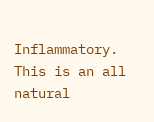Inflammatory. This is an all natural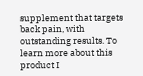supplement that targets back pain, with outstanding results. To learn more about this product I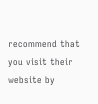recommend that you visit their website by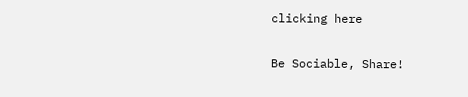clicking here

Be Sociable, Share!